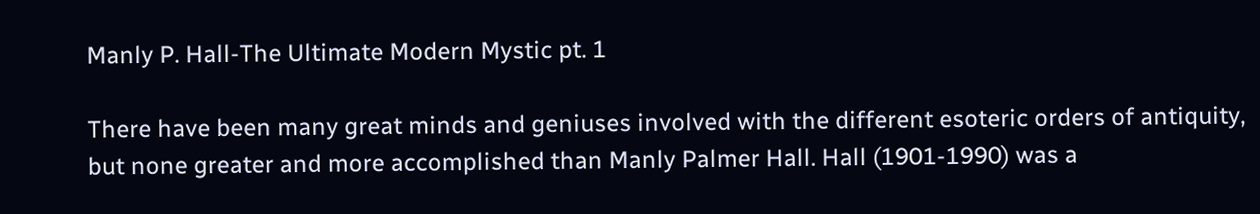Manly P. Hall-The Ultimate Modern Mystic pt. 1

There have been many great minds and geniuses involved with the different esoteric orders of antiquity, but none greater and more accomplished than Manly Palmer Hall. Hall (1901-1990) was a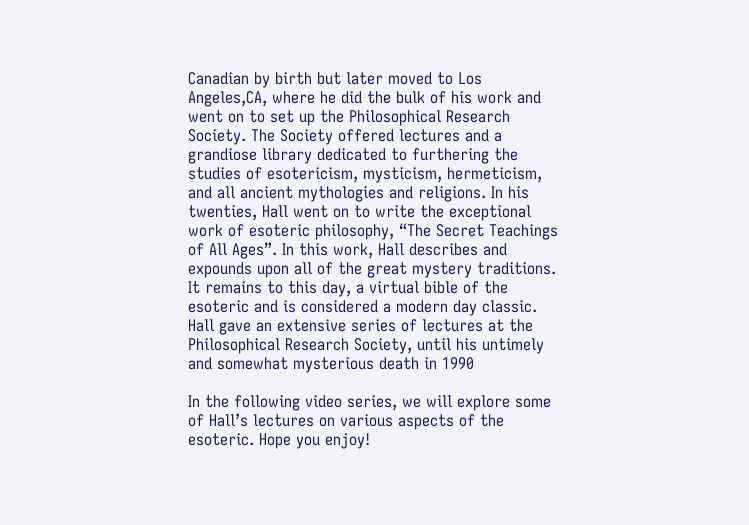Canadian by birth but later moved to Los Angeles,CA, where he did the bulk of his work and went on to set up the Philosophical Research Society. The Society offered lectures and a grandiose library dedicated to furthering the studies of esotericism, mysticism, hermeticism, and all ancient mythologies and religions. In his twenties, Hall went on to write the exceptional work of esoteric philosophy, “The Secret Teachings of All Ages”. In this work, Hall describes and expounds upon all of the great mystery traditions. It remains to this day, a virtual bible of the esoteric and is considered a modern day classic. Hall gave an extensive series of lectures at the Philosophical Research Society, until his untimely and somewhat mysterious death in 1990

In the following video series, we will explore some of Hall’s lectures on various aspects of the esoteric. Hope you enjoy!